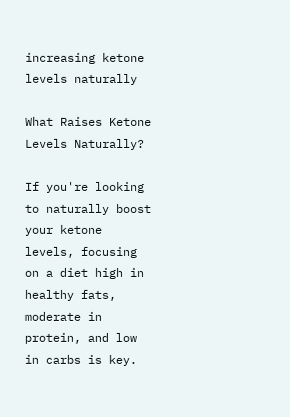increasing ketone levels naturally

What Raises Ketone Levels Naturally?

If you're looking to naturally boost your ketone levels, focusing on a diet high in healthy fats, moderate in protein, and low in carbs is key.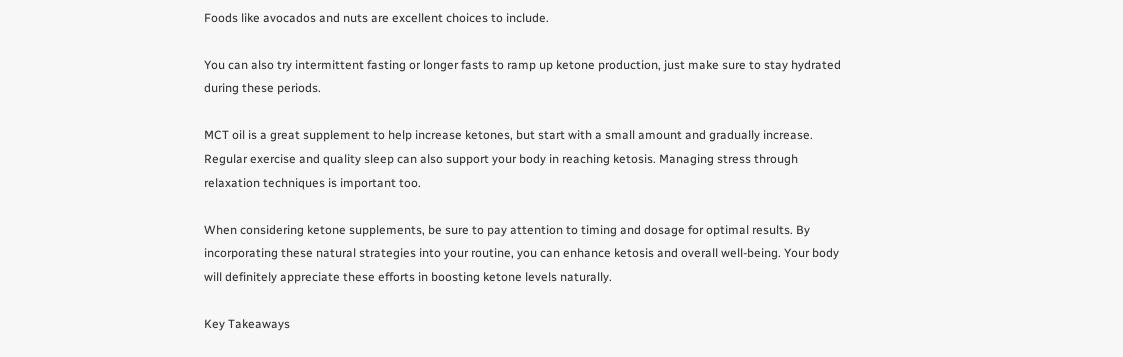Foods like avocados and nuts are excellent choices to include.

You can also try intermittent fasting or longer fasts to ramp up ketone production, just make sure to stay hydrated during these periods.

MCT oil is a great supplement to help increase ketones, but start with a small amount and gradually increase. Regular exercise and quality sleep can also support your body in reaching ketosis. Managing stress through relaxation techniques is important too.

When considering ketone supplements, be sure to pay attention to timing and dosage for optimal results. By incorporating these natural strategies into your routine, you can enhance ketosis and overall well-being. Your body will definitely appreciate these efforts in boosting ketone levels naturally.

Key Takeaways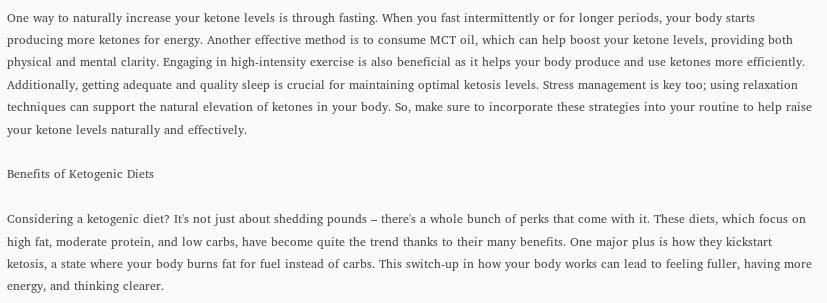One way to naturally increase your ketone levels is through fasting. When you fast intermittently or for longer periods, your body starts producing more ketones for energy. Another effective method is to consume MCT oil, which can help boost your ketone levels, providing both physical and mental clarity. Engaging in high-intensity exercise is also beneficial as it helps your body produce and use ketones more efficiently. Additionally, getting adequate and quality sleep is crucial for maintaining optimal ketosis levels. Stress management is key too; using relaxation techniques can support the natural elevation of ketones in your body. So, make sure to incorporate these strategies into your routine to help raise your ketone levels naturally and effectively.

Benefits of Ketogenic Diets

Considering a ketogenic diet? It's not just about shedding pounds – there's a whole bunch of perks that come with it. These diets, which focus on high fat, moderate protein, and low carbs, have become quite the trend thanks to their many benefits. One major plus is how they kickstart ketosis, a state where your body burns fat for fuel instead of carbs. This switch-up in how your body works can lead to feeling fuller, having more energy, and thinking clearer.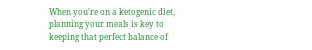When you're on a ketogenic diet, planning your meals is key to keeping that perfect balance of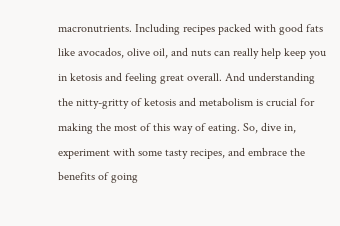macronutrients. Including recipes packed with good fats like avocados, olive oil, and nuts can really help keep you in ketosis and feeling great overall. And understanding the nitty-gritty of ketosis and metabolism is crucial for making the most of this way of eating. So, dive in, experiment with some tasty recipes, and embrace the benefits of going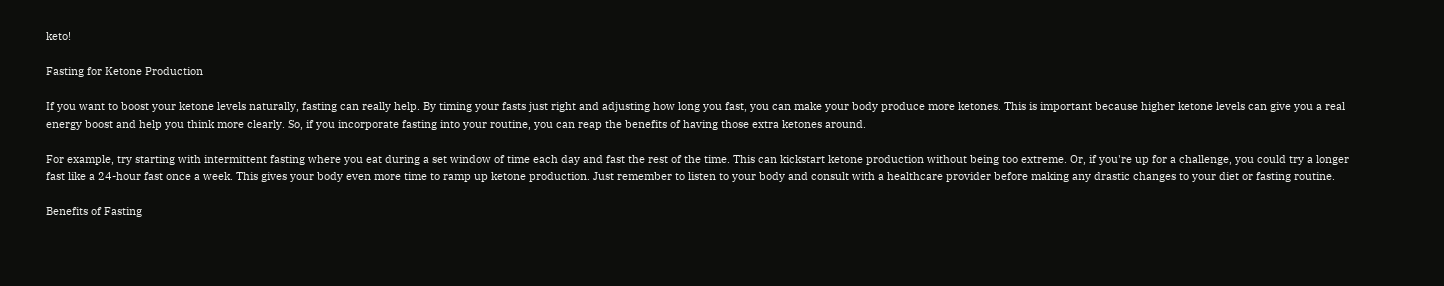keto!

Fasting for Ketone Production

If you want to boost your ketone levels naturally, fasting can really help. By timing your fasts just right and adjusting how long you fast, you can make your body produce more ketones. This is important because higher ketone levels can give you a real energy boost and help you think more clearly. So, if you incorporate fasting into your routine, you can reap the benefits of having those extra ketones around.

For example, try starting with intermittent fasting where you eat during a set window of time each day and fast the rest of the time. This can kickstart ketone production without being too extreme. Or, if you're up for a challenge, you could try a longer fast like a 24-hour fast once a week. This gives your body even more time to ramp up ketone production. Just remember to listen to your body and consult with a healthcare provider before making any drastic changes to your diet or fasting routine.

Benefits of Fasting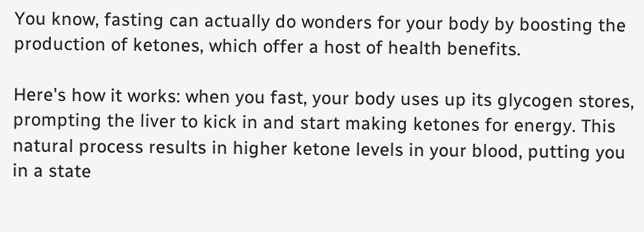You know, fasting can actually do wonders for your body by boosting the production of ketones, which offer a host of health benefits.

Here's how it works: when you fast, your body uses up its glycogen stores, prompting the liver to kick in and start making ketones for energy. This natural process results in higher ketone levels in your blood, putting you in a state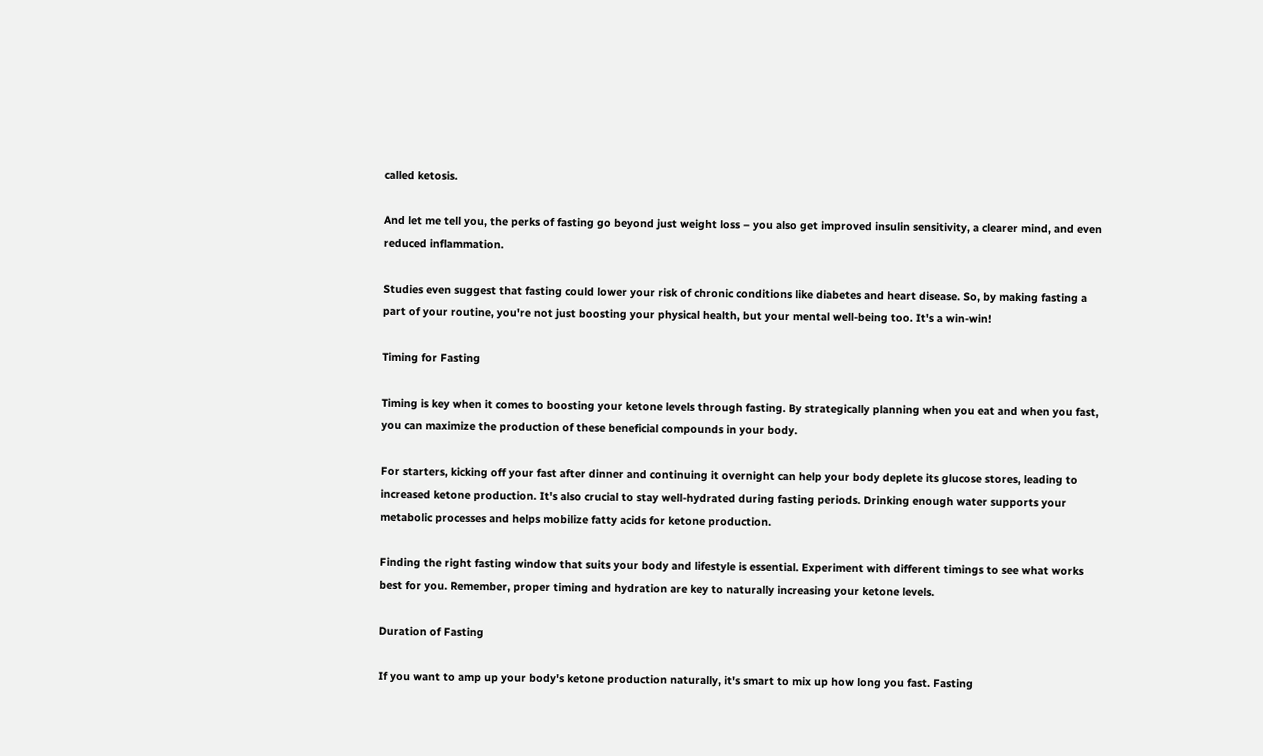called ketosis.

And let me tell you, the perks of fasting go beyond just weight loss – you also get improved insulin sensitivity, a clearer mind, and even reduced inflammation.

Studies even suggest that fasting could lower your risk of chronic conditions like diabetes and heart disease. So, by making fasting a part of your routine, you're not just boosting your physical health, but your mental well-being too. It's a win-win!

Timing for Fasting

Timing is key when it comes to boosting your ketone levels through fasting. By strategically planning when you eat and when you fast, you can maximize the production of these beneficial compounds in your body.

For starters, kicking off your fast after dinner and continuing it overnight can help your body deplete its glucose stores, leading to increased ketone production. It's also crucial to stay well-hydrated during fasting periods. Drinking enough water supports your metabolic processes and helps mobilize fatty acids for ketone production.

Finding the right fasting window that suits your body and lifestyle is essential. Experiment with different timings to see what works best for you. Remember, proper timing and hydration are key to naturally increasing your ketone levels.

Duration of Fasting

If you want to amp up your body's ketone production naturally, it's smart to mix up how long you fast. Fasting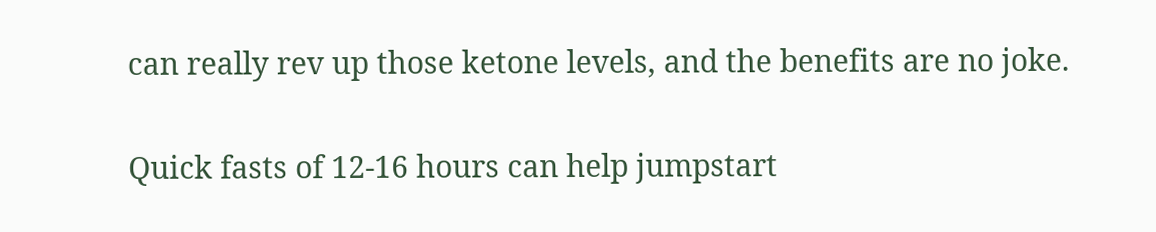can really rev up those ketone levels, and the benefits are no joke.

Quick fasts of 12-16 hours can help jumpstart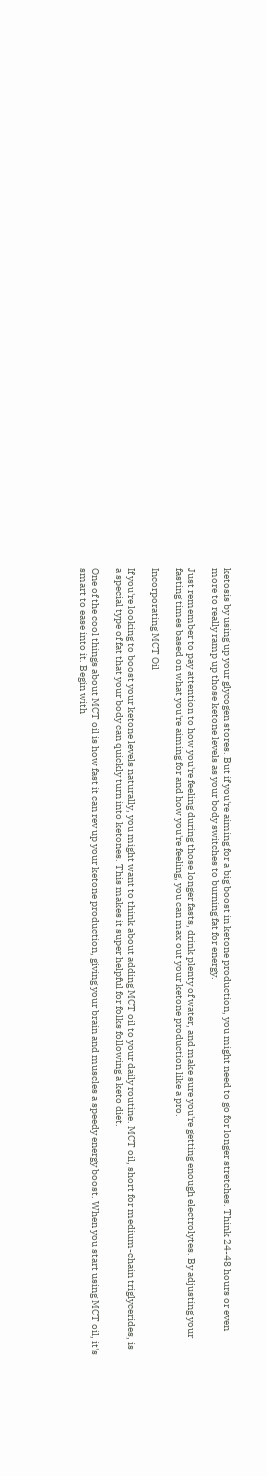ketosis by using up your glycogen stores. But if you're aiming for a big boost in ketone production, you might need to go for longer stretches. Think 24-48 hours or even more to really ramp up those ketone levels as your body switches to burning fat for energy.

Just remember to pay attention to how you're feeling during those longer fasts, drink plenty of water, and make sure you're getting enough electrolytes. By adjusting your fasting times based on what you're aiming for and how you're feeling, you can max out your ketone production like a pro.

Incorporating MCT Oil

If you're looking to boost your ketone levels naturally, you might want to think about adding MCT oil to your daily routine. MCT oil, short for medium-chain triglycerides, is a special type of fat that your body can quickly turn into ketones. This makes it super helpful for folks following a keto diet.

One of the cool things about MCT oil is how fast it can rev up your ketone production, giving your brain and muscles a speedy energy boost. When you start using MCT oil, it's smart to ease into it. Begin with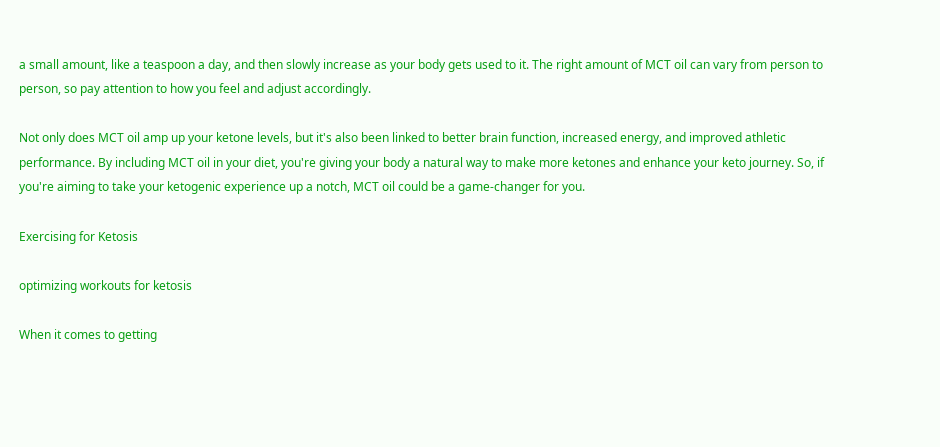a small amount, like a teaspoon a day, and then slowly increase as your body gets used to it. The right amount of MCT oil can vary from person to person, so pay attention to how you feel and adjust accordingly.

Not only does MCT oil amp up your ketone levels, but it's also been linked to better brain function, increased energy, and improved athletic performance. By including MCT oil in your diet, you're giving your body a natural way to make more ketones and enhance your keto journey. So, if you're aiming to take your ketogenic experience up a notch, MCT oil could be a game-changer for you.

Exercising for Ketosis

optimizing workouts for ketosis

When it comes to getting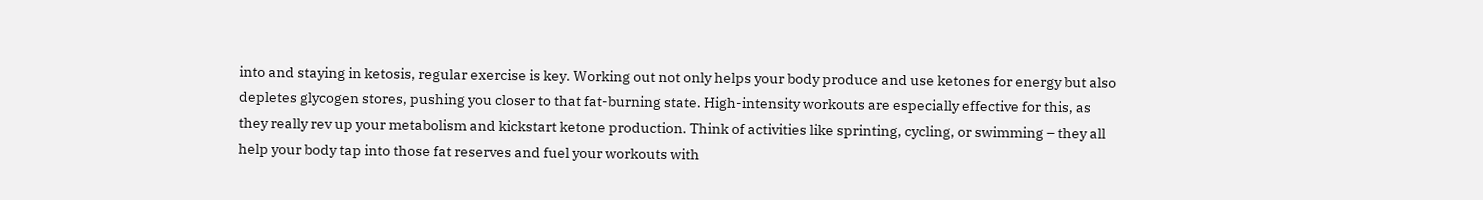into and staying in ketosis, regular exercise is key. Working out not only helps your body produce and use ketones for energy but also depletes glycogen stores, pushing you closer to that fat-burning state. High-intensity workouts are especially effective for this, as they really rev up your metabolism and kickstart ketone production. Think of activities like sprinting, cycling, or swimming – they all help your body tap into those fat reserves and fuel your workouts with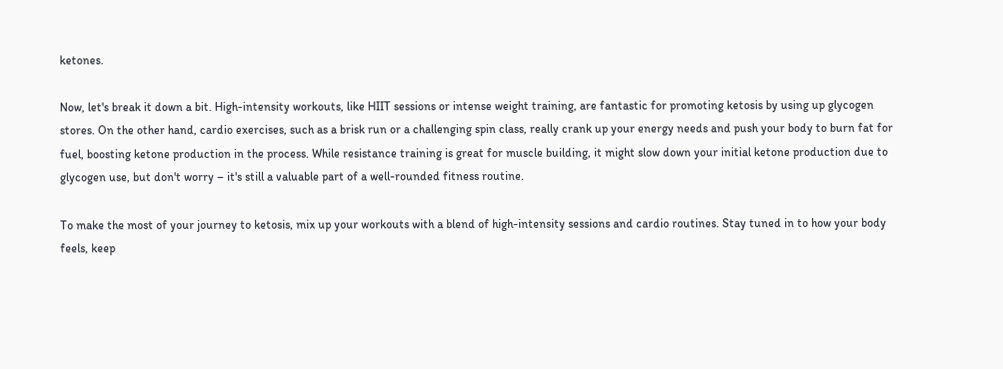ketones.

Now, let's break it down a bit. High-intensity workouts, like HIIT sessions or intense weight training, are fantastic for promoting ketosis by using up glycogen stores. On the other hand, cardio exercises, such as a brisk run or a challenging spin class, really crank up your energy needs and push your body to burn fat for fuel, boosting ketone production in the process. While resistance training is great for muscle building, it might slow down your initial ketone production due to glycogen use, but don't worry – it's still a valuable part of a well-rounded fitness routine.

To make the most of your journey to ketosis, mix up your workouts with a blend of high-intensity sessions and cardio routines. Stay tuned in to how your body feels, keep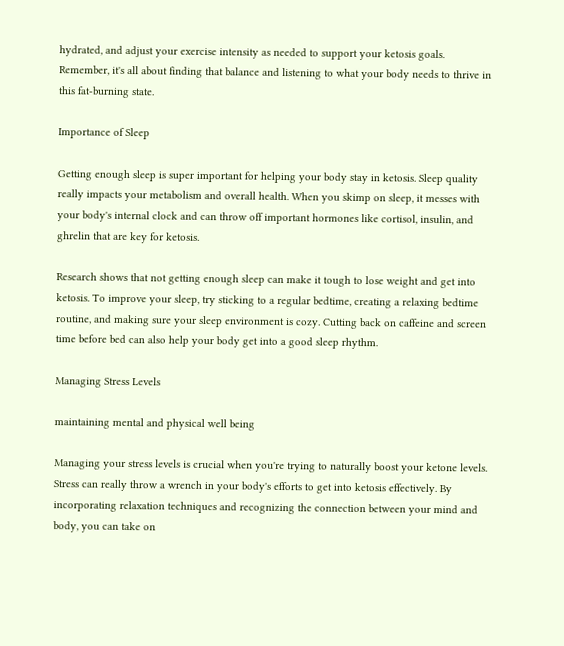hydrated, and adjust your exercise intensity as needed to support your ketosis goals. Remember, it's all about finding that balance and listening to what your body needs to thrive in this fat-burning state.

Importance of Sleep

Getting enough sleep is super important for helping your body stay in ketosis. Sleep quality really impacts your metabolism and overall health. When you skimp on sleep, it messes with your body's internal clock and can throw off important hormones like cortisol, insulin, and ghrelin that are key for ketosis.

Research shows that not getting enough sleep can make it tough to lose weight and get into ketosis. To improve your sleep, try sticking to a regular bedtime, creating a relaxing bedtime routine, and making sure your sleep environment is cozy. Cutting back on caffeine and screen time before bed can also help your body get into a good sleep rhythm.

Managing Stress Levels

maintaining mental and physical well being

Managing your stress levels is crucial when you're trying to naturally boost your ketone levels. Stress can really throw a wrench in your body's efforts to get into ketosis effectively. By incorporating relaxation techniques and recognizing the connection between your mind and body, you can take on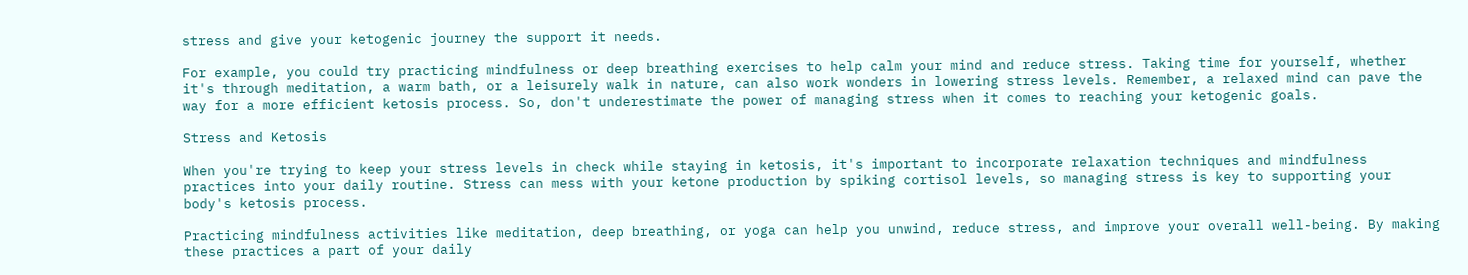stress and give your ketogenic journey the support it needs.

For example, you could try practicing mindfulness or deep breathing exercises to help calm your mind and reduce stress. Taking time for yourself, whether it's through meditation, a warm bath, or a leisurely walk in nature, can also work wonders in lowering stress levels. Remember, a relaxed mind can pave the way for a more efficient ketosis process. So, don't underestimate the power of managing stress when it comes to reaching your ketogenic goals.

Stress and Ketosis

When you're trying to keep your stress levels in check while staying in ketosis, it's important to incorporate relaxation techniques and mindfulness practices into your daily routine. Stress can mess with your ketone production by spiking cortisol levels, so managing stress is key to supporting your body's ketosis process.

Practicing mindfulness activities like meditation, deep breathing, or yoga can help you unwind, reduce stress, and improve your overall well-being. By making these practices a part of your daily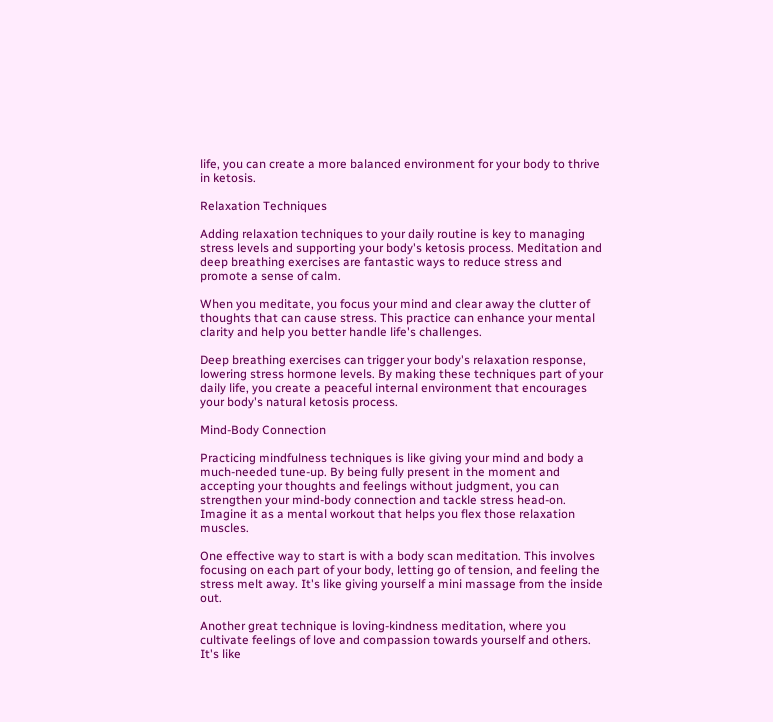life, you can create a more balanced environment for your body to thrive in ketosis.

Relaxation Techniques

Adding relaxation techniques to your daily routine is key to managing stress levels and supporting your body's ketosis process. Meditation and deep breathing exercises are fantastic ways to reduce stress and promote a sense of calm.

When you meditate, you focus your mind and clear away the clutter of thoughts that can cause stress. This practice can enhance your mental clarity and help you better handle life's challenges.

Deep breathing exercises can trigger your body's relaxation response, lowering stress hormone levels. By making these techniques part of your daily life, you create a peaceful internal environment that encourages your body's natural ketosis process.

Mind-Body Connection

Practicing mindfulness techniques is like giving your mind and body a much-needed tune-up. By being fully present in the moment and accepting your thoughts and feelings without judgment, you can strengthen your mind-body connection and tackle stress head-on. Imagine it as a mental workout that helps you flex those relaxation muscles.

One effective way to start is with a body scan meditation. This involves focusing on each part of your body, letting go of tension, and feeling the stress melt away. It's like giving yourself a mini massage from the inside out.

Another great technique is loving-kindness meditation, where you cultivate feelings of love and compassion towards yourself and others. It's like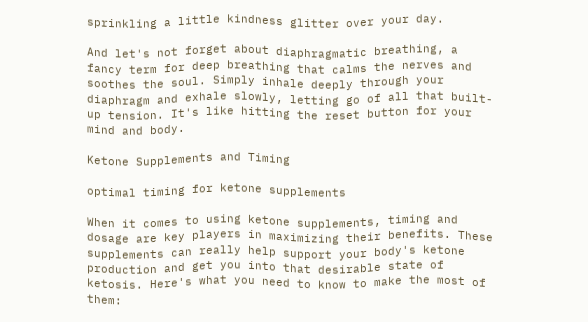sprinkling a little kindness glitter over your day.

And let's not forget about diaphragmatic breathing, a fancy term for deep breathing that calms the nerves and soothes the soul. Simply inhale deeply through your diaphragm and exhale slowly, letting go of all that built-up tension. It's like hitting the reset button for your mind and body.

Ketone Supplements and Timing

optimal timing for ketone supplements

When it comes to using ketone supplements, timing and dosage are key players in maximizing their benefits. These supplements can really help support your body's ketone production and get you into that desirable state of ketosis. Here's what you need to know to make the most of them: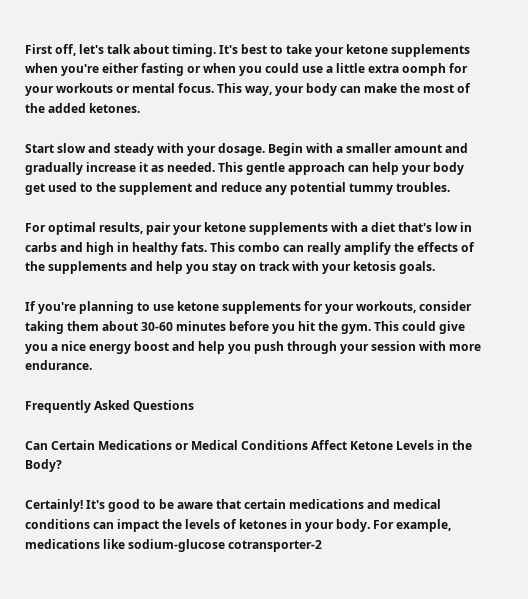First off, let's talk about timing. It's best to take your ketone supplements when you're either fasting or when you could use a little extra oomph for your workouts or mental focus. This way, your body can make the most of the added ketones.

Start slow and steady with your dosage. Begin with a smaller amount and gradually increase it as needed. This gentle approach can help your body get used to the supplement and reduce any potential tummy troubles.

For optimal results, pair your ketone supplements with a diet that's low in carbs and high in healthy fats. This combo can really amplify the effects of the supplements and help you stay on track with your ketosis goals.

If you're planning to use ketone supplements for your workouts, consider taking them about 30-60 minutes before you hit the gym. This could give you a nice energy boost and help you push through your session with more endurance.

Frequently Asked Questions

Can Certain Medications or Medical Conditions Affect Ketone Levels in the Body?

Certainly! It's good to be aware that certain medications and medical conditions can impact the levels of ketones in your body. For example, medications like sodium-glucose cotransporter-2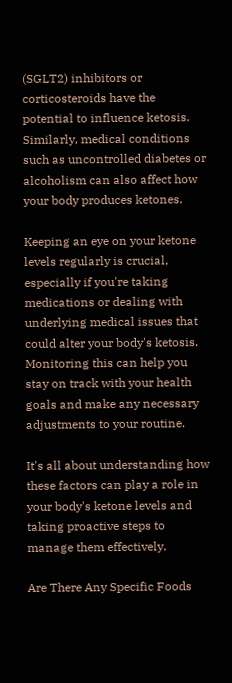(SGLT2) inhibitors or corticosteroids have the potential to influence ketosis. Similarly, medical conditions such as uncontrolled diabetes or alcoholism can also affect how your body produces ketones.

Keeping an eye on your ketone levels regularly is crucial, especially if you're taking medications or dealing with underlying medical issues that could alter your body's ketosis. Monitoring this can help you stay on track with your health goals and make any necessary adjustments to your routine.

It's all about understanding how these factors can play a role in your body's ketone levels and taking proactive steps to manage them effectively.

Are There Any Specific Foods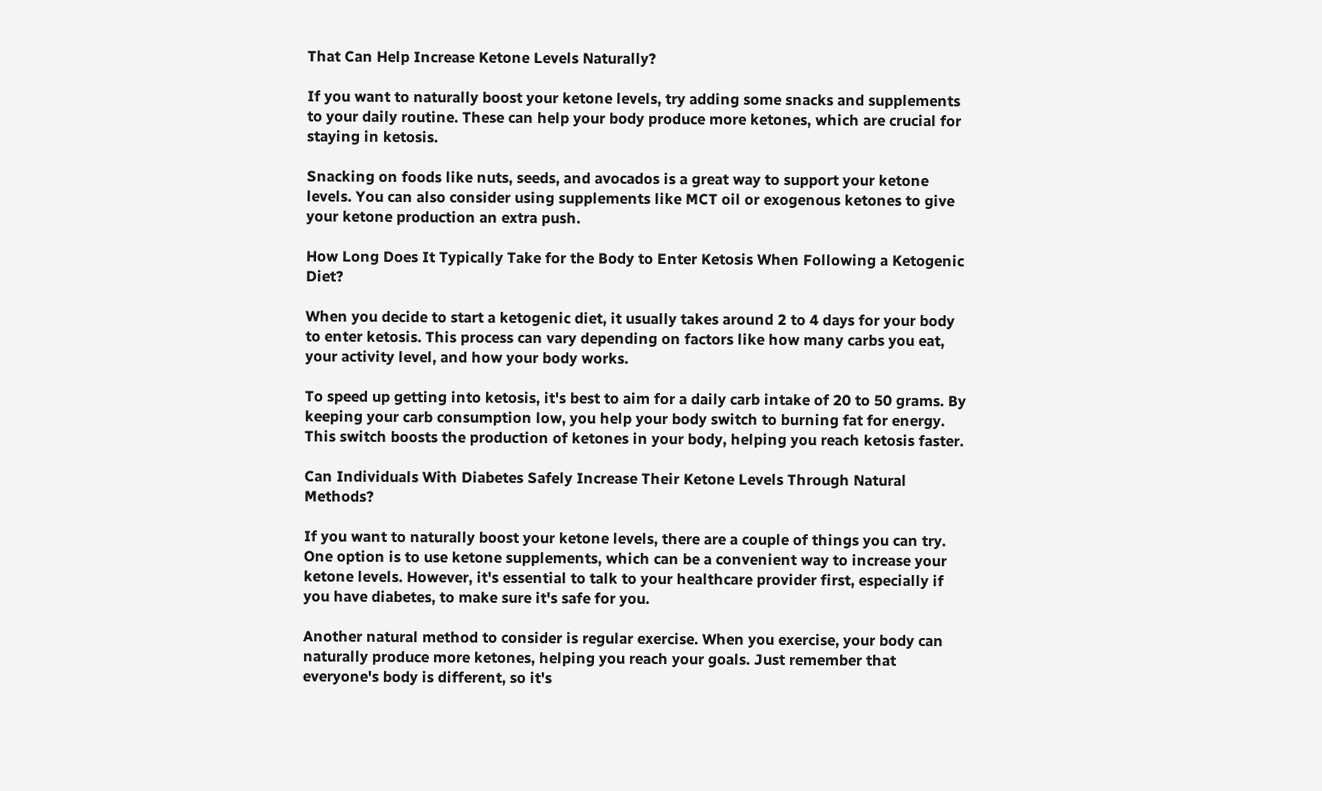That Can Help Increase Ketone Levels Naturally?

If you want to naturally boost your ketone levels, try adding some snacks and supplements to your daily routine. These can help your body produce more ketones, which are crucial for staying in ketosis.

Snacking on foods like nuts, seeds, and avocados is a great way to support your ketone levels. You can also consider using supplements like MCT oil or exogenous ketones to give your ketone production an extra push.

How Long Does It Typically Take for the Body to Enter Ketosis When Following a Ketogenic Diet?

When you decide to start a ketogenic diet, it usually takes around 2 to 4 days for your body to enter ketosis. This process can vary depending on factors like how many carbs you eat, your activity level, and how your body works.

To speed up getting into ketosis, it's best to aim for a daily carb intake of 20 to 50 grams. By keeping your carb consumption low, you help your body switch to burning fat for energy. This switch boosts the production of ketones in your body, helping you reach ketosis faster.

Can Individuals With Diabetes Safely Increase Their Ketone Levels Through Natural Methods?

If you want to naturally boost your ketone levels, there are a couple of things you can try. One option is to use ketone supplements, which can be a convenient way to increase your ketone levels. However, it's essential to talk to your healthcare provider first, especially if you have diabetes, to make sure it's safe for you.

Another natural method to consider is regular exercise. When you exercise, your body can naturally produce more ketones, helping you reach your goals. Just remember that everyone's body is different, so it's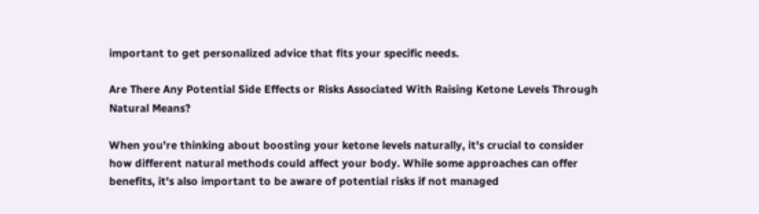important to get personalized advice that fits your specific needs.

Are There Any Potential Side Effects or Risks Associated With Raising Ketone Levels Through Natural Means?

When you're thinking about boosting your ketone levels naturally, it's crucial to consider how different natural methods could affect your body. While some approaches can offer benefits, it's also important to be aware of potential risks if not managed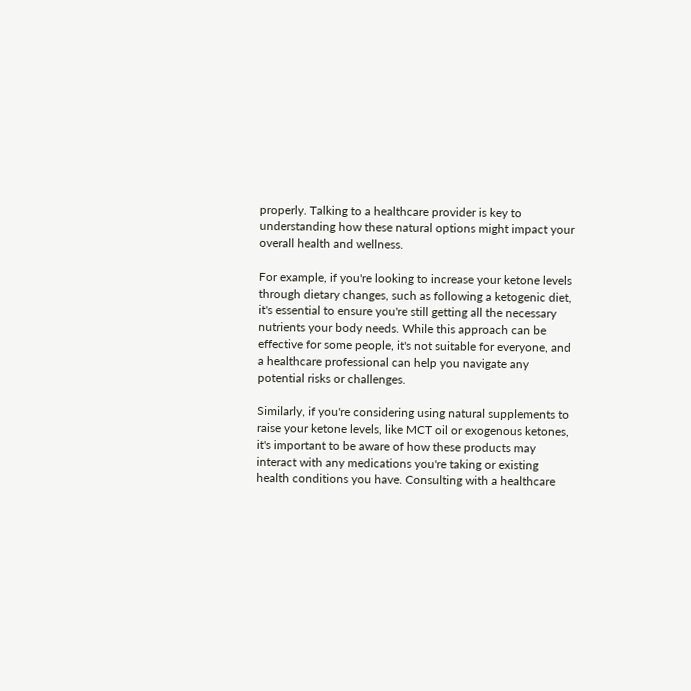properly. Talking to a healthcare provider is key to understanding how these natural options might impact your overall health and wellness.

For example, if you're looking to increase your ketone levels through dietary changes, such as following a ketogenic diet, it's essential to ensure you're still getting all the necessary nutrients your body needs. While this approach can be effective for some people, it's not suitable for everyone, and a healthcare professional can help you navigate any potential risks or challenges.

Similarly, if you're considering using natural supplements to raise your ketone levels, like MCT oil or exogenous ketones, it's important to be aware of how these products may interact with any medications you're taking or existing health conditions you have. Consulting with a healthcare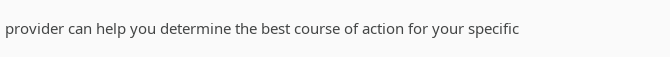provider can help you determine the best course of action for your specific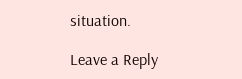situation.

Leave a Reply